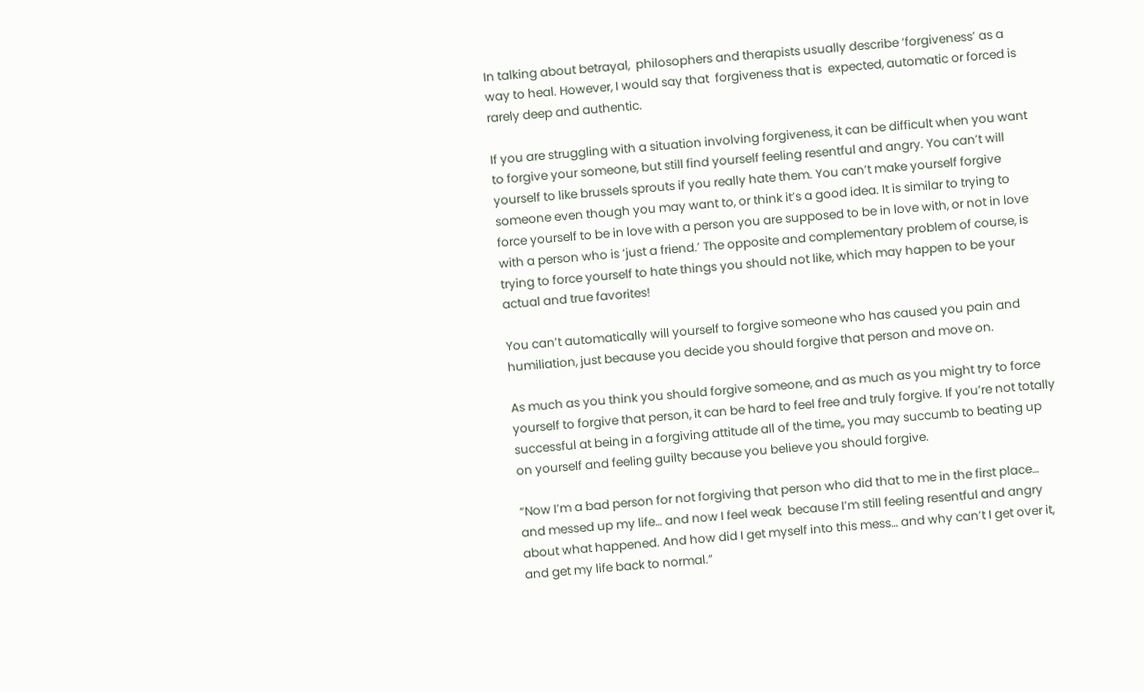In talking about betrayal,  philosophers and therapists usually describe ‘forgiveness’ as a way to heal. However, I would say that  forgiveness that is  expected, automatic or forced is rarely deep and authentic.

If you are struggling with a situation involving forgiveness, it can be difficult when you want to forgive your someone, but still find yourself feeling resentful and angry. You can’t will yourself to like brussels sprouts if you really hate them. You can’t make yourself forgive someone even though you may want to, or think it’s a good idea. It is similar to trying to force yourself to be in love with a person you are supposed to be in love with, or not in love with a person who is ‘just a friend.’ The opposite and complementary problem of course, is trying to force yourself to hate things you should not like, which may happen to be your actual and true favorites!

You can’t automatically will yourself to forgive someone who has caused you pain and humiliation, just because you decide you should forgive that person and move on.

As much as you think you should forgive someone, and as much as you might try to force yourself to forgive that person, it can be hard to feel free and truly forgive. If you’re not totally successful at being in a forgiving attitude all of the time,, you may succumb to beating up on yourself and feeling guilty because you believe you should forgive.

“Now I’m a bad person for not forgiving that person who did that to me in the first place… and messed up my life… and now I feel weak  because I’m still feeling resentful and angry about what happened. And how did I get myself into this mess… and why can’t I get over it, and get my life back to normal.”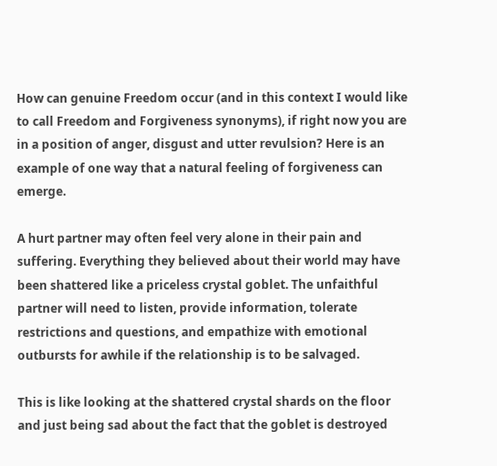How can genuine Freedom occur (and in this context I would like to call Freedom and Forgiveness synonyms), if right now you are in a position of anger, disgust and utter revulsion? Here is an example of one way that a natural feeling of forgiveness can emerge.

A hurt partner may often feel very alone in their pain and suffering. Everything they believed about their world may have been shattered like a priceless crystal goblet. The unfaithful partner will need to listen, provide information, tolerate restrictions and questions, and empathize with emotional outbursts for awhile if the relationship is to be salvaged.

This is like looking at the shattered crystal shards on the floor and just being sad about the fact that the goblet is destroyed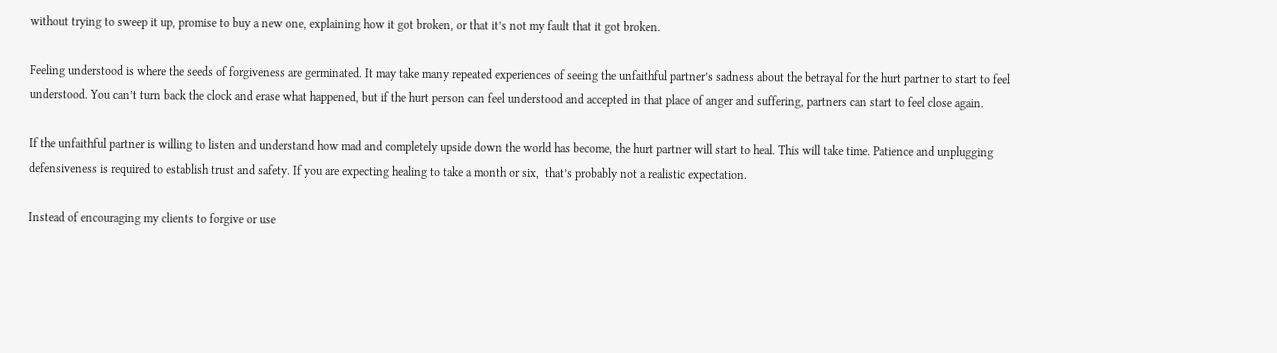without trying to sweep it up, promise to buy a new one, explaining how it got broken, or that it’s not my fault that it got broken.

Feeling understood is where the seeds of forgiveness are germinated. It may take many repeated experiences of seeing the unfaithful partner’s sadness about the betrayal for the hurt partner to start to feel understood. You can’t turn back the clock and erase what happened, but if the hurt person can feel understood and accepted in that place of anger and suffering, partners can start to feel close again.

If the unfaithful partner is willing to listen and understand how mad and completely upside down the world has become, the hurt partner will start to heal. This will take time. Patience and unplugging defensiveness is required to establish trust and safety. If you are expecting healing to take a month or six,  that’s probably not a realistic expectation.

Instead of encouraging my clients to forgive or use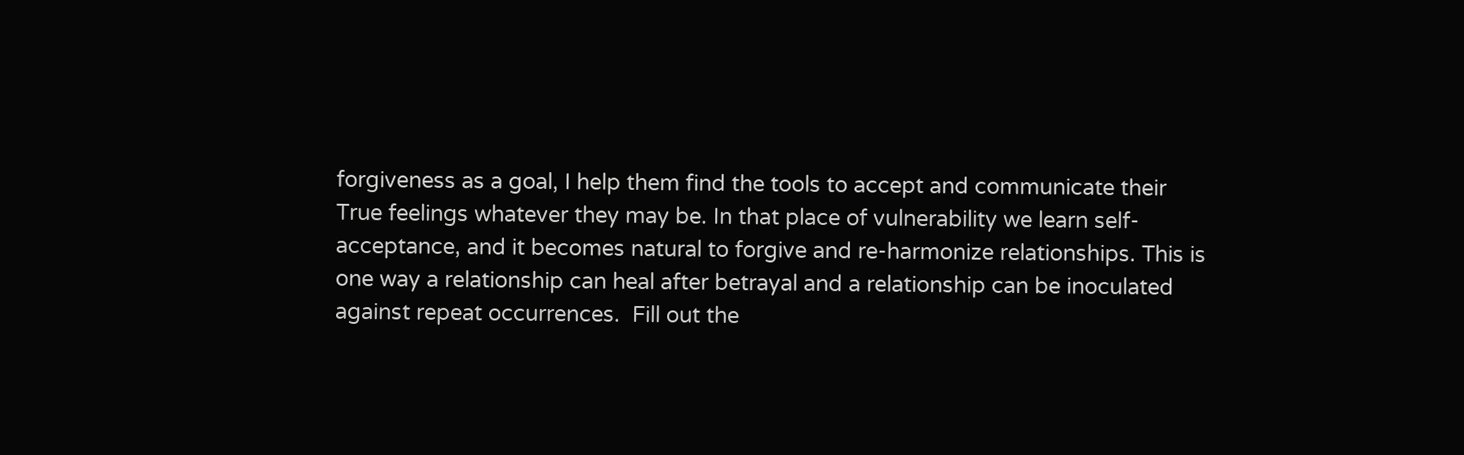forgiveness as a goal, I help them find the tools to accept and communicate their True feelings whatever they may be. In that place of vulnerability we learn self-acceptance, and it becomes natural to forgive and re-harmonize relationships. This is one way a relationship can heal after betrayal and a relationship can be inoculated against repeat occurrences.  Fill out the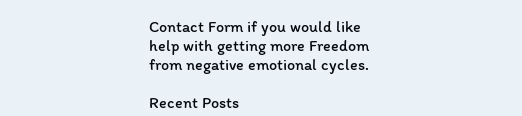Contact Form if you would like help with getting more Freedom from negative emotional cycles.

Recent Posts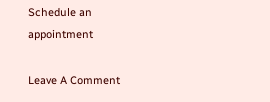Schedule an appointment

Leave A Comment